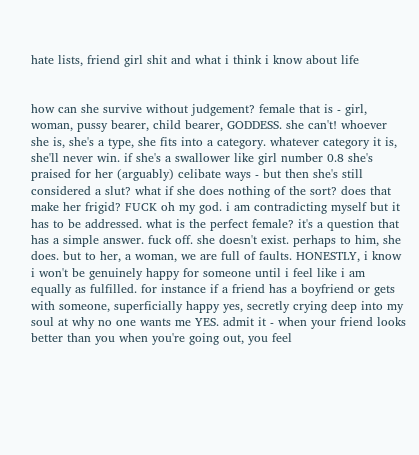hate lists, friend girl shit and what i think i know about life


how can she survive without judgement? female that is - girl, woman, pussy bearer, child bearer, GODDESS. she can't! whoever she is, she's a type, she fits into a category. whatever category it is, she'll never win. if she's a swallower like girl number 0.8 she's praised for her (arguably) celibate ways - but then she's still considered a slut? what if she does nothing of the sort? does that make her frigid? FUCK oh my god. i am contradicting myself but it has to be addressed. what is the perfect female? it's a question that has a simple answer. fuck off. she doesn't exist. perhaps to him, she does. but to her, a woman, we are full of faults. HONESTLY, i know i won't be genuinely happy for someone until i feel like i am equally as fulfilled. for instance if a friend has a boyfriend or gets with someone, superficially happy yes, secretly crying deep into my soul at why no one wants me YES. admit it - when your friend looks better than you when you're going out, you feel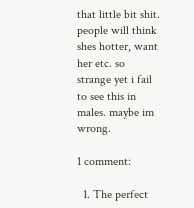that little bit shit. people will think shes hotter, want her etc. so strange yet i fail to see this in males. maybe im wrong.

1 comment:

  1. The perfect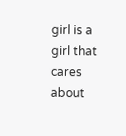girl is a girl that cares about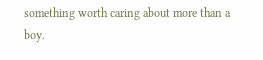something worth caring about more than a boy.